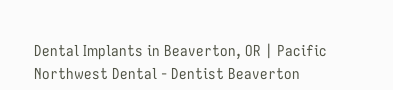Dental Implants in Beaverton, OR | Pacific Northwest Dental - Dentist Beaverton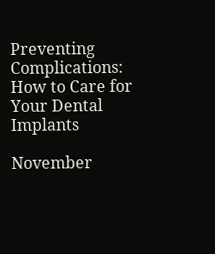Preventing Complications: How to Care for Your Dental Implants

November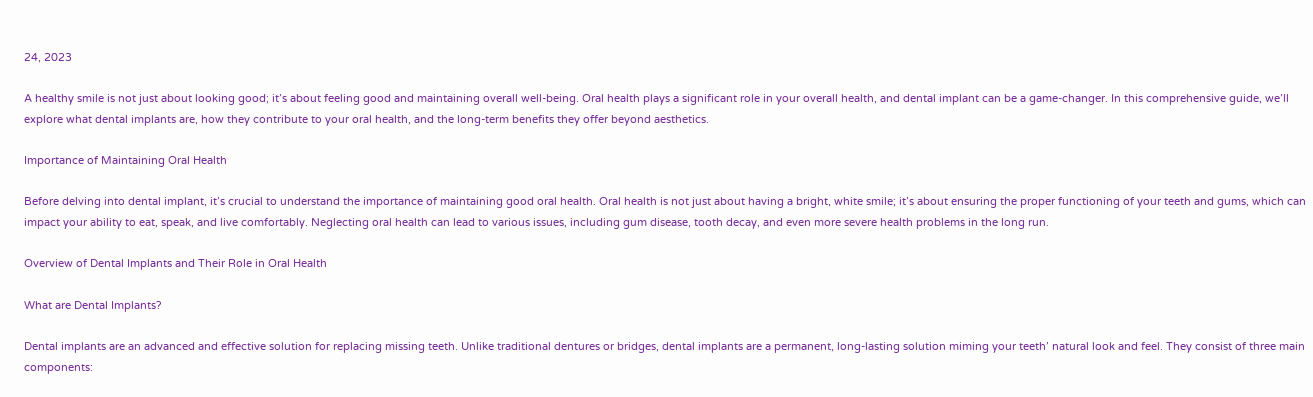24, 2023

A healthy smile is not just about looking good; it’s about feeling good and maintaining overall well-being. Oral health plays a significant role in your overall health, and dental implant can be a game-changer. In this comprehensive guide, we’ll explore what dental implants are, how they contribute to your oral health, and the long-term benefits they offer beyond aesthetics.

Importance of Maintaining Oral Health

Before delving into dental implant, it’s crucial to understand the importance of maintaining good oral health. Oral health is not just about having a bright, white smile; it’s about ensuring the proper functioning of your teeth and gums, which can impact your ability to eat, speak, and live comfortably. Neglecting oral health can lead to various issues, including gum disease, tooth decay, and even more severe health problems in the long run.

Overview of Dental Implants and Their Role in Oral Health

What are Dental Implants?

Dental implants are an advanced and effective solution for replacing missing teeth. Unlike traditional dentures or bridges, dental implants are a permanent, long-lasting solution miming your teeth’ natural look and feel. They consist of three main components: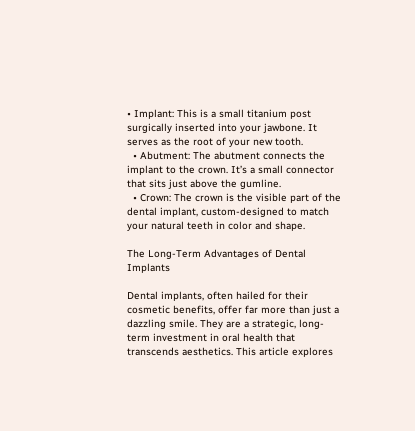• Implant: This is a small titanium post surgically inserted into your jawbone. It serves as the root of your new tooth.
  • Abutment: The abutment connects the implant to the crown. It’s a small connector that sits just above the gumline.
  • Crown: The crown is the visible part of the dental implant, custom-designed to match your natural teeth in color and shape.

The Long-Term Advantages of Dental Implants

Dental implants, often hailed for their cosmetic benefits, offer far more than just a dazzling smile. They are a strategic, long-term investment in oral health that transcends aesthetics. This article explores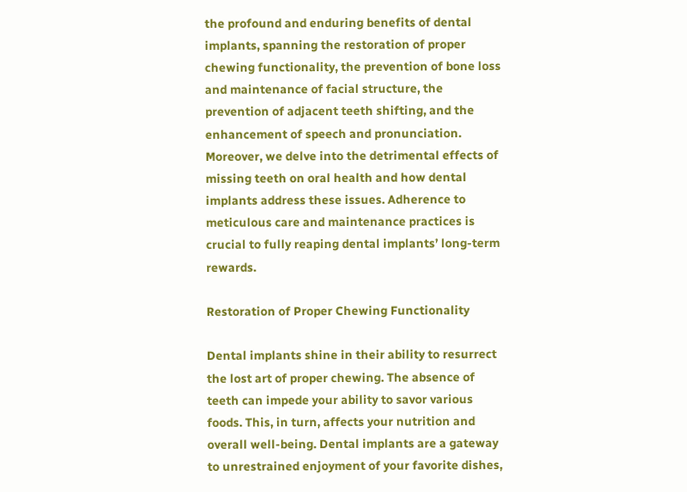the profound and enduring benefits of dental implants, spanning the restoration of proper chewing functionality, the prevention of bone loss and maintenance of facial structure, the prevention of adjacent teeth shifting, and the enhancement of speech and pronunciation. Moreover, we delve into the detrimental effects of missing teeth on oral health and how dental implants address these issues. Adherence to meticulous care and maintenance practices is crucial to fully reaping dental implants’ long-term rewards.

Restoration of Proper Chewing Functionality

Dental implants shine in their ability to resurrect the lost art of proper chewing. The absence of teeth can impede your ability to savor various foods. This, in turn, affects your nutrition and overall well-being. Dental implants are a gateway to unrestrained enjoyment of your favorite dishes,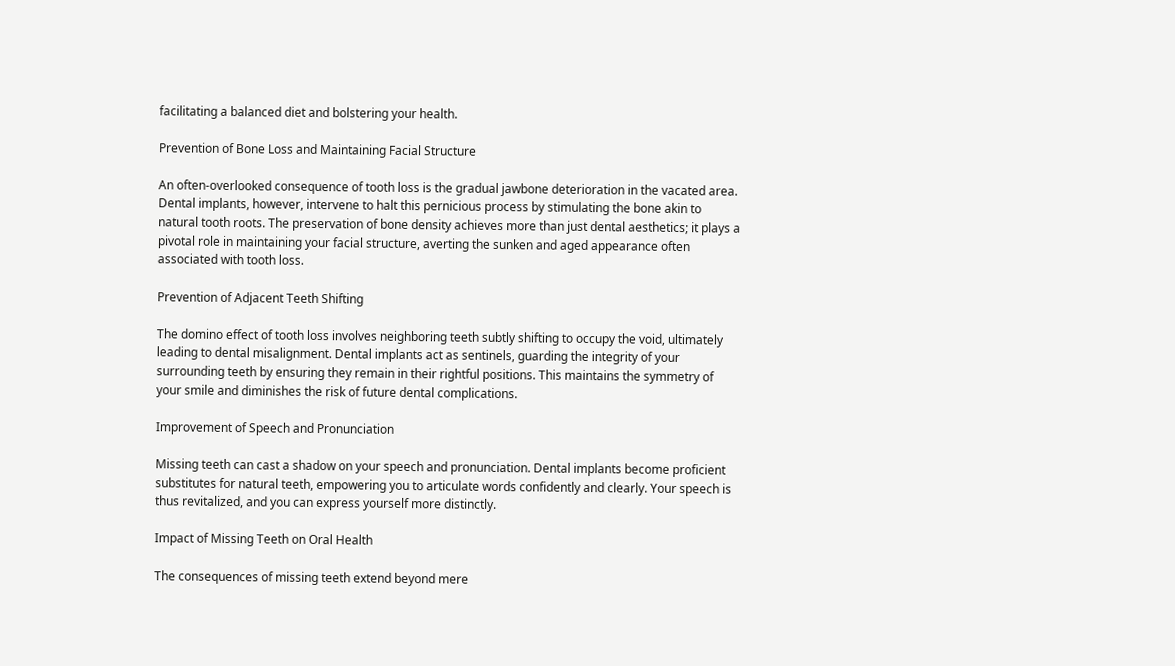facilitating a balanced diet and bolstering your health.

Prevention of Bone Loss and Maintaining Facial Structure

An often-overlooked consequence of tooth loss is the gradual jawbone deterioration in the vacated area. Dental implants, however, intervene to halt this pernicious process by stimulating the bone akin to natural tooth roots. The preservation of bone density achieves more than just dental aesthetics; it plays a pivotal role in maintaining your facial structure, averting the sunken and aged appearance often associated with tooth loss.

Prevention of Adjacent Teeth Shifting

The domino effect of tooth loss involves neighboring teeth subtly shifting to occupy the void, ultimately leading to dental misalignment. Dental implants act as sentinels, guarding the integrity of your surrounding teeth by ensuring they remain in their rightful positions. This maintains the symmetry of your smile and diminishes the risk of future dental complications.

Improvement of Speech and Pronunciation

Missing teeth can cast a shadow on your speech and pronunciation. Dental implants become proficient substitutes for natural teeth, empowering you to articulate words confidently and clearly. Your speech is thus revitalized, and you can express yourself more distinctly.

Impact of Missing Teeth on Oral Health

The consequences of missing teeth extend beyond mere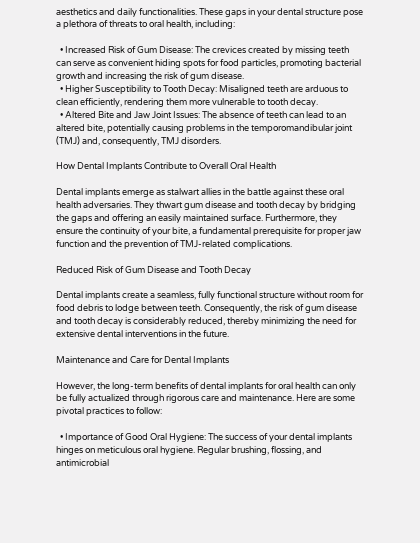aesthetics and daily functionalities. These gaps in your dental structure pose a plethora of threats to oral health, including:

  • Increased Risk of Gum Disease: The crevices created by missing teeth can serve as convenient hiding spots for food particles, promoting bacterial growth and increasing the risk of gum disease.
  • Higher Susceptibility to Tooth Decay: Misaligned teeth are arduous to clean efficiently, rendering them more vulnerable to tooth decay.
  • Altered Bite and Jaw Joint Issues: The absence of teeth can lead to an altered bite, potentially causing problems in the temporomandibular joint (TMJ) and, consequently, TMJ disorders.

How Dental Implants Contribute to Overall Oral Health

Dental implants emerge as stalwart allies in the battle against these oral health adversaries. They thwart gum disease and tooth decay by bridging the gaps and offering an easily maintained surface. Furthermore, they ensure the continuity of your bite, a fundamental prerequisite for proper jaw function and the prevention of TMJ-related complications.

Reduced Risk of Gum Disease and Tooth Decay

Dental implants create a seamless, fully functional structure without room for food debris to lodge between teeth. Consequently, the risk of gum disease and tooth decay is considerably reduced, thereby minimizing the need for extensive dental interventions in the future.

Maintenance and Care for Dental Implants

However, the long-term benefits of dental implants for oral health can only be fully actualized through rigorous care and maintenance. Here are some pivotal practices to follow:

  • Importance of Good Oral Hygiene: The success of your dental implants hinges on meticulous oral hygiene. Regular brushing, flossing, and antimicrobial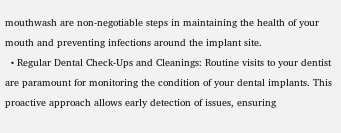mouthwash are non-negotiable steps in maintaining the health of your mouth and preventing infections around the implant site.
  • Regular Dental Check-Ups and Cleanings: Routine visits to your dentist are paramount for monitoring the condition of your dental implants. This proactive approach allows early detection of issues, ensuring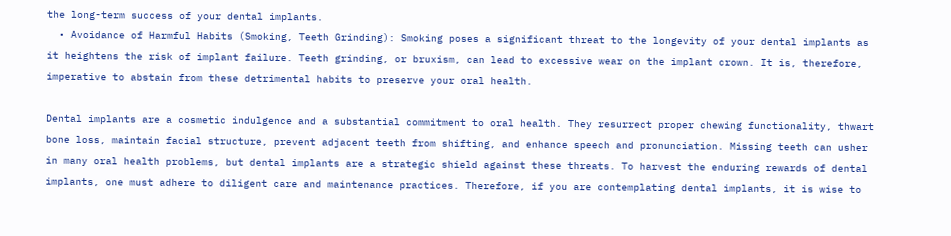the long-term success of your dental implants.
  • Avoidance of Harmful Habits (Smoking, Teeth Grinding): Smoking poses a significant threat to the longevity of your dental implants as it heightens the risk of implant failure. Teeth grinding, or bruxism, can lead to excessive wear on the implant crown. It is, therefore, imperative to abstain from these detrimental habits to preserve your oral health.

Dental implants are a cosmetic indulgence and a substantial commitment to oral health. They resurrect proper chewing functionality, thwart bone loss, maintain facial structure, prevent adjacent teeth from shifting, and enhance speech and pronunciation. Missing teeth can usher in many oral health problems, but dental implants are a strategic shield against these threats. To harvest the enduring rewards of dental implants, one must adhere to diligent care and maintenance practices. Therefore, if you are contemplating dental implants, it is wise to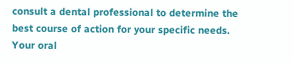consult a dental professional to determine the best course of action for your specific needs. Your oral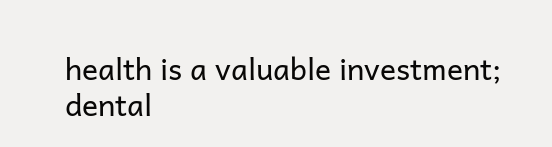health is a valuable investment; dental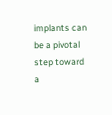implants can be a pivotal step toward a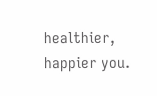healthier, happier you.